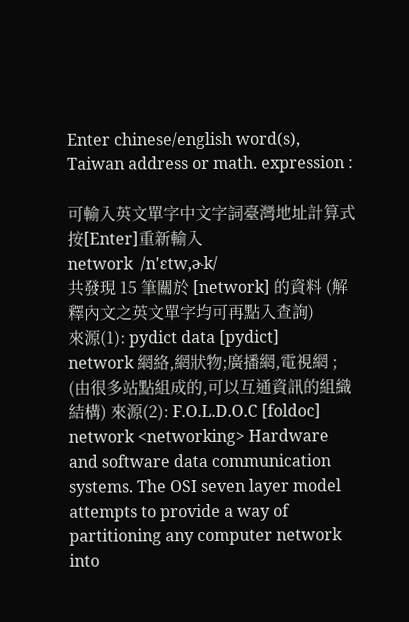Enter chinese/english word(s), Taiwan address or math. expression :

可輸入英文單字中文字詞臺灣地址計算式 按[Enter]重新輸入
network  /n'ɛtw,ɚk/
共發現 15 筆關於 [network] 的資料 (解釋內文之英文單字均可再點入查詢)
來源(1): pydict data [pydict]
network 網絡,網狀物;廣播網,電視網 ; (由很多站點組成的,可以互通資訊的組織結構) 來源(2): F.O.L.D.O.C [foldoc]
network <networking> Hardware and software data communication systems. The OSI seven layer model attempts to provide a way of partitioning any computer network into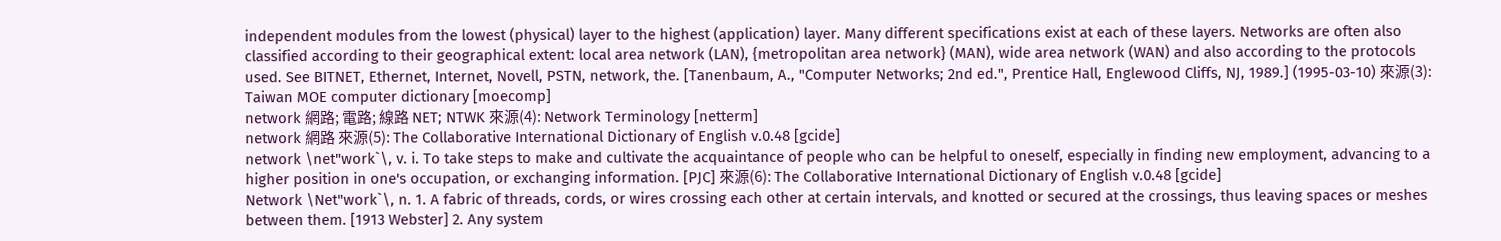independent modules from the lowest (physical) layer to the highest (application) layer. Many different specifications exist at each of these layers. Networks are often also classified according to their geographical extent: local area network (LAN), {metropolitan area network} (MAN), wide area network (WAN) and also according to the protocols used. See BITNET, Ethernet, Internet, Novell, PSTN, network, the. [Tanenbaum, A., "Computer Networks; 2nd ed.", Prentice Hall, Englewood Cliffs, NJ, 1989.] (1995-03-10) 來源(3): Taiwan MOE computer dictionary [moecomp]
network 網路; 電路; 線路 NET; NTWK 來源(4): Network Terminology [netterm]
network 網路 來源(5): The Collaborative International Dictionary of English v.0.48 [gcide]
network \net"work`\, v. i. To take steps to make and cultivate the acquaintance of people who can be helpful to oneself, especially in finding new employment, advancing to a higher position in one's occupation, or exchanging information. [PJC] 來源(6): The Collaborative International Dictionary of English v.0.48 [gcide]
Network \Net"work`\, n. 1. A fabric of threads, cords, or wires crossing each other at certain intervals, and knotted or secured at the crossings, thus leaving spaces or meshes between them. [1913 Webster] 2. Any system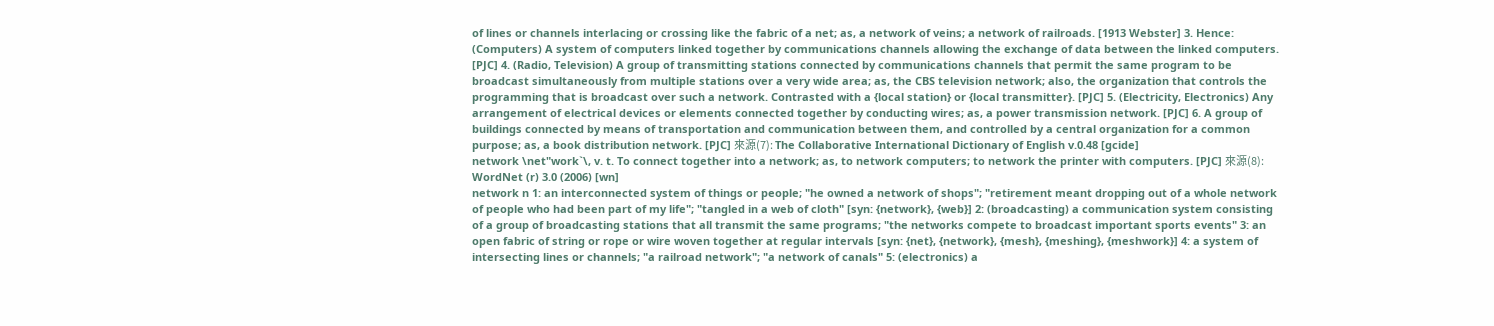of lines or channels interlacing or crossing like the fabric of a net; as, a network of veins; a network of railroads. [1913 Webster] 3. Hence: (Computers) A system of computers linked together by communications channels allowing the exchange of data between the linked computers. [PJC] 4. (Radio, Television) A group of transmitting stations connected by communications channels that permit the same program to be broadcast simultaneously from multiple stations over a very wide area; as, the CBS television network; also, the organization that controls the programming that is broadcast over such a network. Contrasted with a {local station} or {local transmitter}. [PJC] 5. (Electricity, Electronics) Any arrangement of electrical devices or elements connected together by conducting wires; as, a power transmission network. [PJC] 6. A group of buildings connected by means of transportation and communication between them, and controlled by a central organization for a common purpose; as, a book distribution network. [PJC] 來源(7): The Collaborative International Dictionary of English v.0.48 [gcide]
network \net"work`\, v. t. To connect together into a network; as, to network computers; to network the printer with computers. [PJC] 來源(8): WordNet (r) 3.0 (2006) [wn]
network n 1: an interconnected system of things or people; "he owned a network of shops"; "retirement meant dropping out of a whole network of people who had been part of my life"; "tangled in a web of cloth" [syn: {network}, {web}] 2: (broadcasting) a communication system consisting of a group of broadcasting stations that all transmit the same programs; "the networks compete to broadcast important sports events" 3: an open fabric of string or rope or wire woven together at regular intervals [syn: {net}, {network}, {mesh}, {meshing}, {meshwork}] 4: a system of intersecting lines or channels; "a railroad network"; "a network of canals" 5: (electronics) a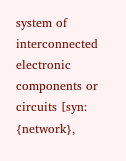system of interconnected electronic components or circuits [syn: {network},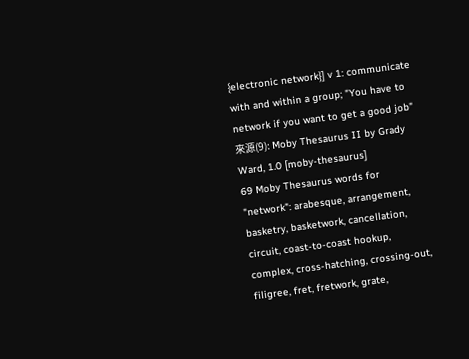{electronic network}] v 1: communicate with and within a group; "You have to network if you want to get a good job" 來源(9): Moby Thesaurus II by Grady Ward, 1.0 [moby-thesaurus]
69 Moby Thesaurus words for "network": arabesque, arrangement, basketry, basketwork, cancellation, circuit, coast-to-coast hookup, complex, cross-hatching, crossing-out, filigree, fret, fretwork, grate,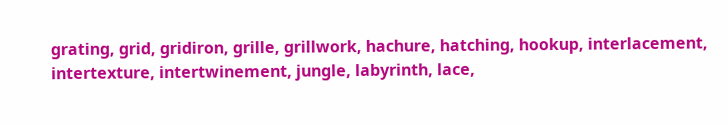grating, grid, gridiron, grille, grillwork, hachure, hatching, hookup, interlacement, intertexture, intertwinement, jungle, labyrinth, lace,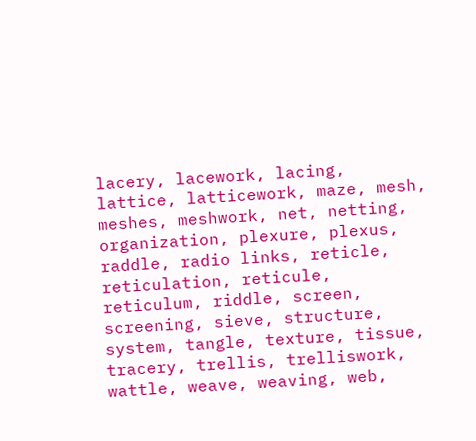lacery, lacework, lacing, lattice, latticework, maze, mesh, meshes, meshwork, net, netting, organization, plexure, plexus, raddle, radio links, reticle, reticulation, reticule, reticulum, riddle, screen, screening, sieve, structure, system, tangle, texture, tissue, tracery, trellis, trelliswork, wattle, weave, weaving, web,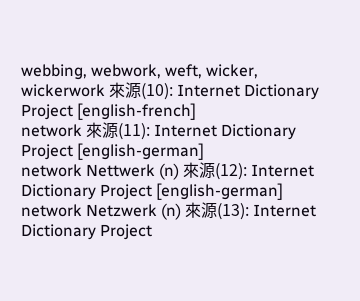webbing, webwork, weft, wicker, wickerwork 來源(10): Internet Dictionary Project [english-french]
network 來源(11): Internet Dictionary Project [english-german]
network Nettwerk (n) 來源(12): Internet Dictionary Project [english-german]
network Netzwerk (n) 來源(13): Internet Dictionary Project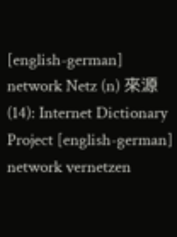[english-german]
network Netz (n) 來源(14): Internet Dictionary Project [english-german]
network vernetzen